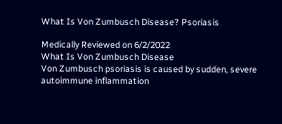What Is Von Zumbusch Disease? Psoriasis

Medically Reviewed on 6/2/2022
What Is Von Zumbusch Disease
Von Zumbusch psoriasis is caused by sudden, severe autoimmune inflammation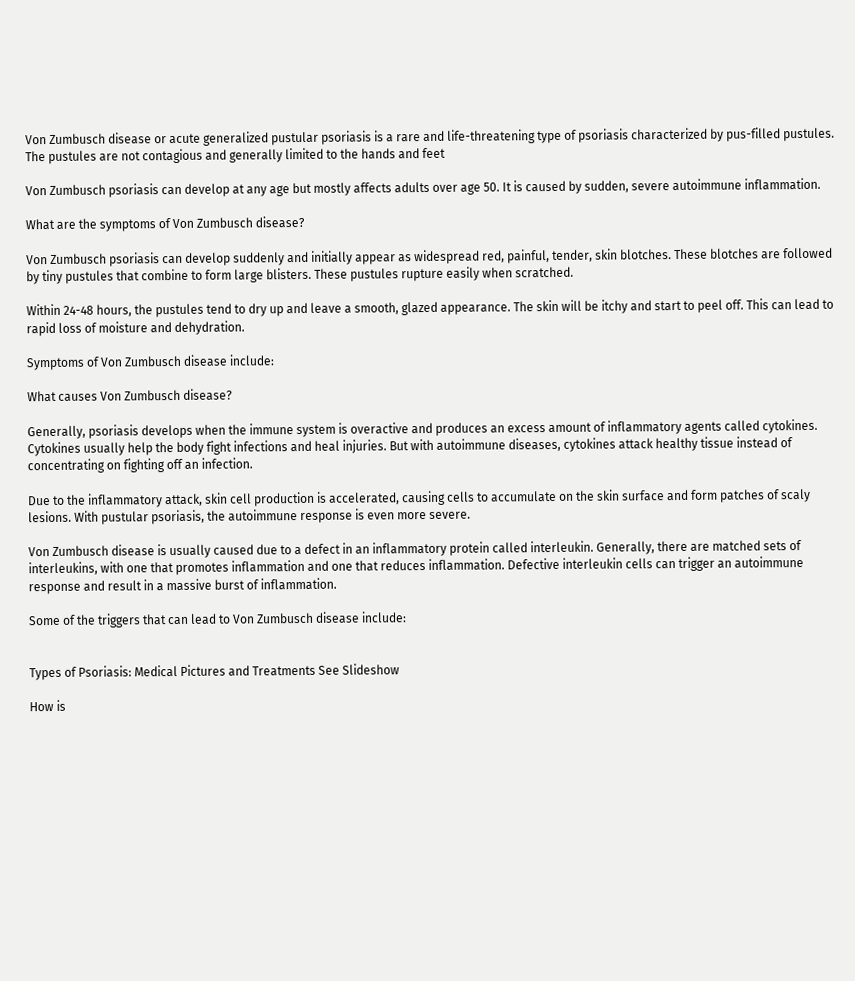Von Zumbusch disease or acute generalized pustular psoriasis is a rare and life-threatening type of psoriasis characterized by pus-filled pustules. The pustules are not contagious and generally limited to the hands and feet

Von Zumbusch psoriasis can develop at any age but mostly affects adults over age 50. It is caused by sudden, severe autoimmune inflammation.

What are the symptoms of Von Zumbusch disease?

Von Zumbusch psoriasis can develop suddenly and initially appear as widespread red, painful, tender, skin blotches. These blotches are followed by tiny pustules that combine to form large blisters. These pustules rupture easily when scratched.

Within 24-48 hours, the pustules tend to dry up and leave a smooth, glazed appearance. The skin will be itchy and start to peel off. This can lead to rapid loss of moisture and dehydration.

Symptoms of Von Zumbusch disease include:

What causes Von Zumbusch disease?

Generally, psoriasis develops when the immune system is overactive and produces an excess amount of inflammatory agents called cytokines. Cytokines usually help the body fight infections and heal injuries. But with autoimmune diseases, cytokines attack healthy tissue instead of concentrating on fighting off an infection.

Due to the inflammatory attack, skin cell production is accelerated, causing cells to accumulate on the skin surface and form patches of scaly lesions. With pustular psoriasis, the autoimmune response is even more severe.

Von Zumbusch disease is usually caused due to a defect in an inflammatory protein called interleukin. Generally, there are matched sets of interleukins, with one that promotes inflammation and one that reduces inflammation. Defective interleukin cells can trigger an autoimmune response and result in a massive burst of inflammation.

Some of the triggers that can lead to Von Zumbusch disease include:


Types of Psoriasis: Medical Pictures and Treatments See Slideshow

How is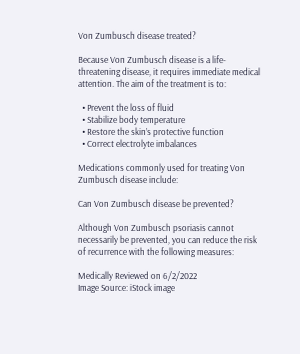Von Zumbusch disease treated?

Because Von Zumbusch disease is a life-threatening disease, it requires immediate medical attention. The aim of the treatment is to:

  • Prevent the loss of fluid
  • Stabilize body temperature
  • Restore the skin’s protective function
  • Correct electrolyte imbalances

Medications commonly used for treating Von Zumbusch disease include:

Can Von Zumbusch disease be prevented?

Although Von Zumbusch psoriasis cannot necessarily be prevented, you can reduce the risk of recurrence with the following measures:

Medically Reviewed on 6/2/2022
Image Source: iStock image